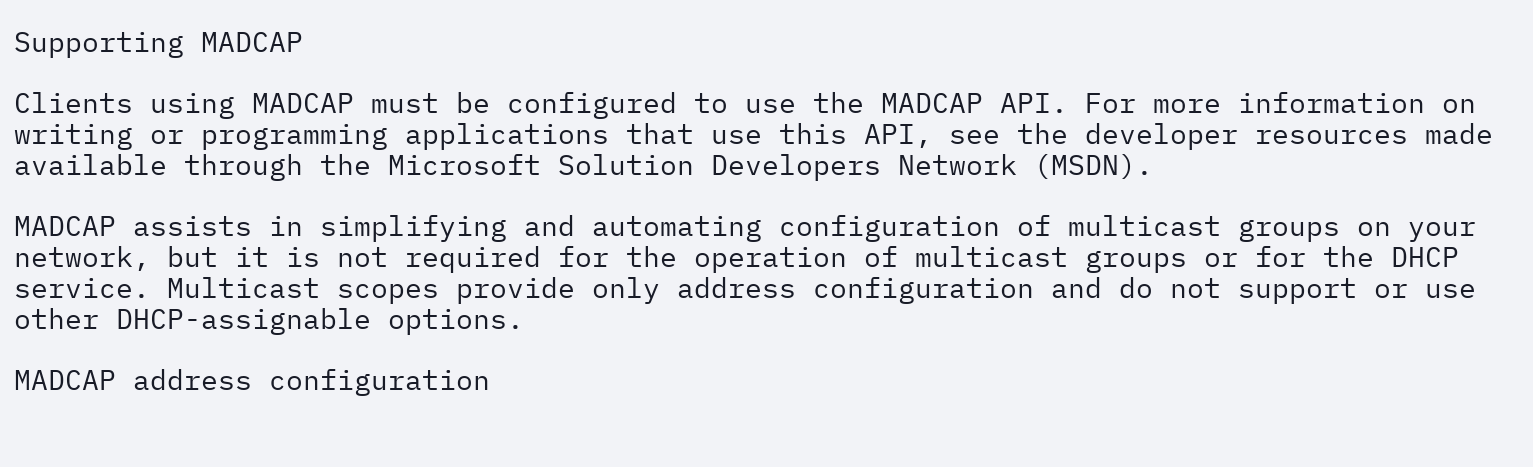Supporting MADCAP

Clients using MADCAP must be configured to use the MADCAP API. For more information on writing or programming applications that use this API, see the developer resources made available through the Microsoft Solution Developers Network (MSDN).

MADCAP assists in simplifying and automating configuration of multicast groups on your network, but it is not required for the operation of multicast groups or for the DHCP service. Multicast scopes provide only address configuration and do not support or use other DHCP-assignable options.

MADCAP address configuration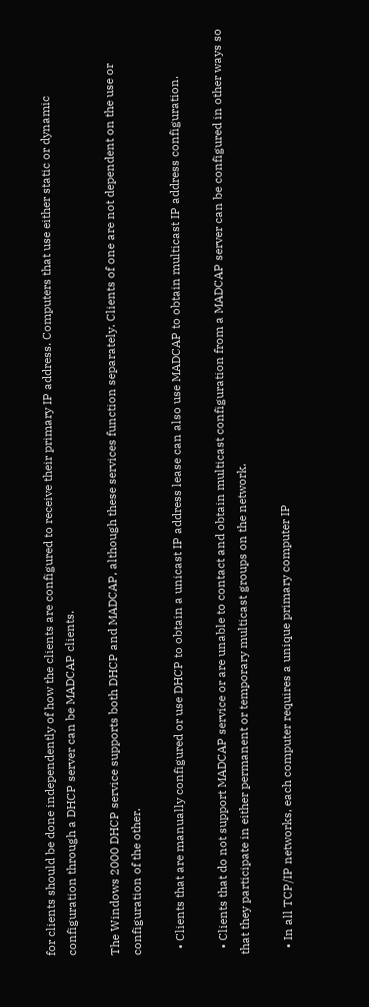for clients should be done independently of how the clients are configured to receive their primary IP address. Computers that use either static or dynamic configuration through a DHCP server can be MADCAP clients.

The Windows 2000 DHCP service supports both DHCP and MADCAP, although these services function separately. Clients of one are not dependent on the use or configuration of the other.

  • Clients that are manually configured or use DHCP to obtain a unicast IP address lease can also use MADCAP to obtain multicast IP address configuration.

  • Clients that do not support MADCAP service or are unable to contact and obtain multicast configuration from a MADCAP server can be configured in other ways so that they participate in either permanent or temporary multicast groups on the network.

  • In all TCP/IP networks, each computer requires a unique primary computer IP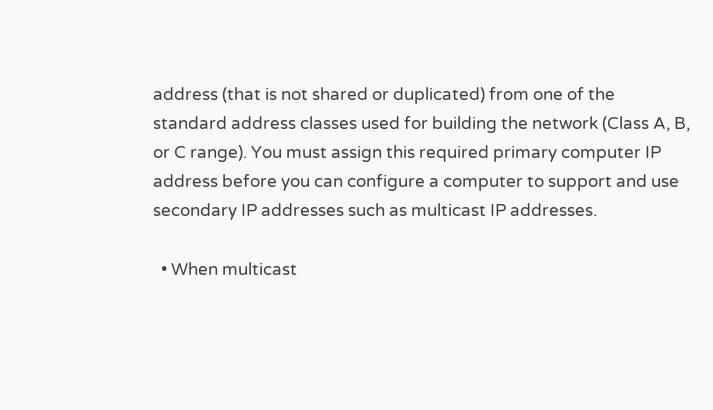address (that is not shared or duplicated) from one of the standard address classes used for building the network (Class A, B, or C range). You must assign this required primary computer IP address before you can configure a computer to support and use secondary IP addresses such as multicast IP addresses.

  • When multicast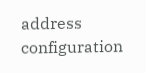address configuration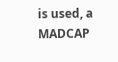is used, a MADCAP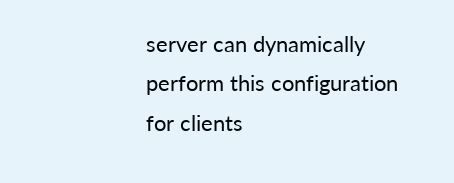server can dynamically perform this configuration for clients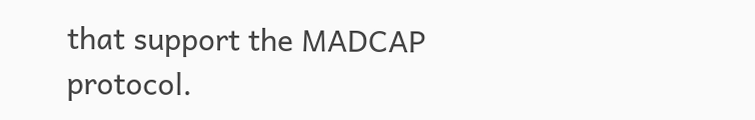that support the MADCAP protocol.